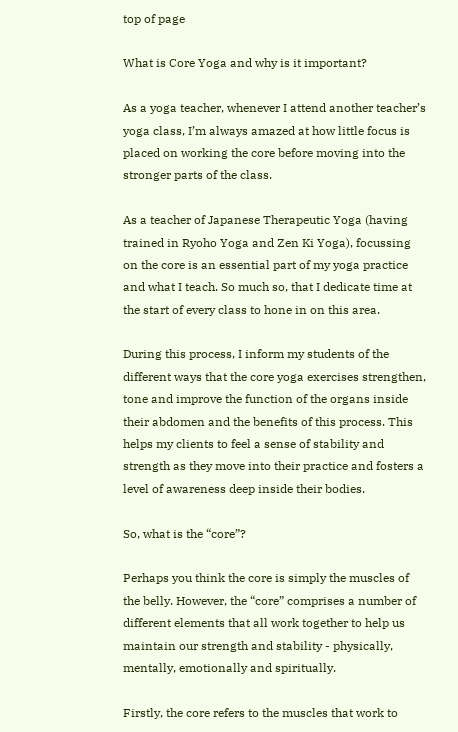top of page

What is Core Yoga and why is it important?

As a yoga teacher, whenever I attend another teacher’s yoga class, I’m always amazed at how little focus is placed on working the core before moving into the stronger parts of the class.

As a teacher of Japanese Therapeutic Yoga (having trained in Ryoho Yoga and Zen Ki Yoga), focussing on the core is an essential part of my yoga practice and what I teach. So much so, that I dedicate time at the start of every class to hone in on this area.

During this process, I inform my students of the different ways that the core yoga exercises strengthen, tone and improve the function of the organs inside their abdomen and the benefits of this process. This helps my clients to feel a sense of stability and strength as they move into their practice and fosters a level of awareness deep inside their bodies.

So, what is the “core”?

Perhaps you think the core is simply the muscles of the belly. However, the “core” comprises a number of different elements that all work together to help us maintain our strength and stability - physically, mentally, emotionally and spiritually.

Firstly, the core refers to the muscles that work to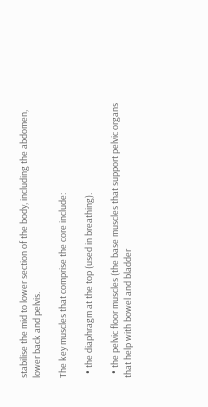stabilise the mid to lower section of the body, including the abdomen, lower back and pelvis.

The key muscles that comprise the core include:

  • the diaphragm at the top (used in breathing).

  • the pelvic floor muscles (the base muscles that support pelvic organs that help with bowel and bladder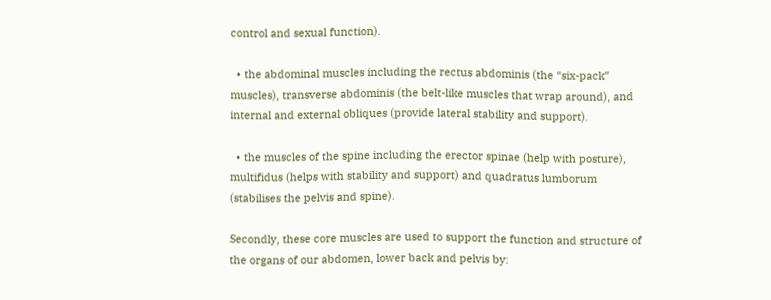control and sexual function).

  • the abdominal muscles including the rectus abdominis (the “six-pack” muscles), transverse abdominis (the belt-like muscles that wrap around), and internal and external obliques (provide lateral stability and support).

  • the muscles of the spine including the erector spinae (help with posture), multifidus (helps with stability and support) and quadratus lumborum (stabilises the pelvis and spine).

Secondly, these core muscles are used to support the function and structure of the organs of our abdomen, lower back and pelvis by: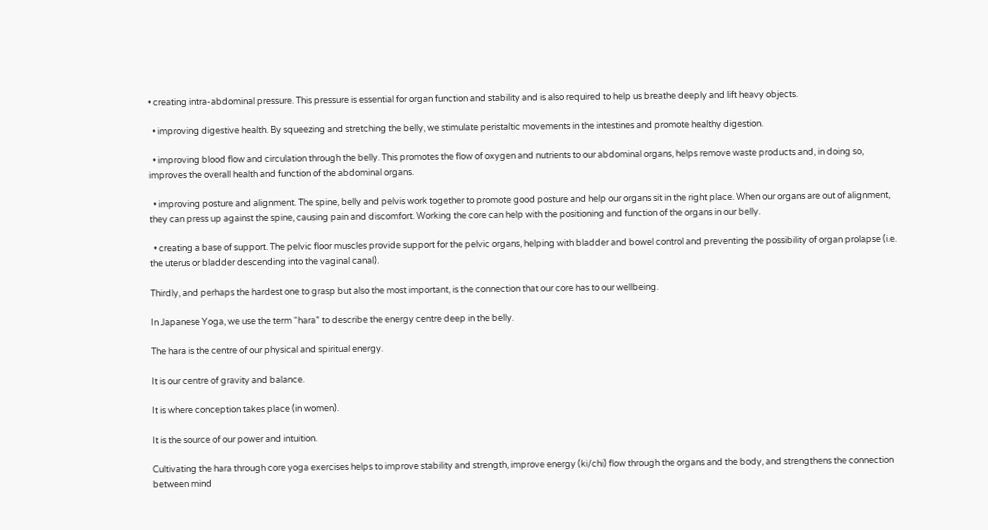• creating intra-abdominal pressure. This pressure is essential for organ function and stability and is also required to help us breathe deeply and lift heavy objects.

  • improving digestive health. By squeezing and stretching the belly, we stimulate peristaltic movements in the intestines and promote healthy digestion.

  • improving blood flow and circulation through the belly. This promotes the flow of oxygen and nutrients to our abdominal organs, helps remove waste products and, in doing so, improves the overall health and function of the abdominal organs.

  • improving posture and alignment. The spine, belly and pelvis work together to promote good posture and help our organs sit in the right place. When our organs are out of alignment, they can press up against the spine, causing pain and discomfort. Working the core can help with the positioning and function of the organs in our belly.

  • creating a base of support. The pelvic floor muscles provide support for the pelvic organs, helping with bladder and bowel control and preventing the possibility of organ prolapse (i.e. the uterus or bladder descending into the vaginal canal).

Thirdly, and perhaps the hardest one to grasp but also the most important, is the connection that our core has to our wellbeing.

In Japanese Yoga, we use the term “hara” to describe the energy centre deep in the belly.

The hara is the centre of our physical and spiritual energy.

It is our centre of gravity and balance.

It is where conception takes place (in women).

It is the source of our power and intuition.

Cultivating the hara through core yoga exercises helps to improve stability and strength, improve energy (ki/chi) flow through the organs and the body, and strengthens the connection between mind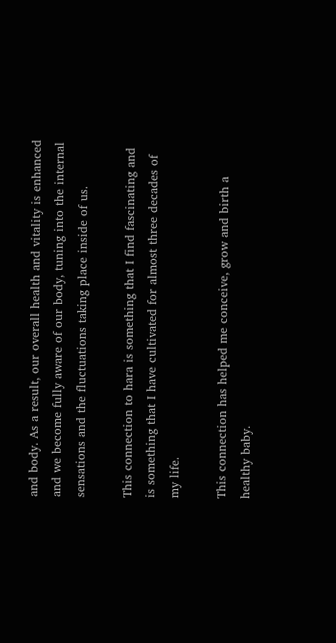and body. As a result, our overall health and vitality is enhanced and we become fully aware of our body, tuning into the internal sensations and the fluctuations taking place inside of us.

This connection to hara is something that I find fascinating and is something that I have cultivated for almost three decades of my life.

This connection has helped me conceive, grow and birth a healthy baby.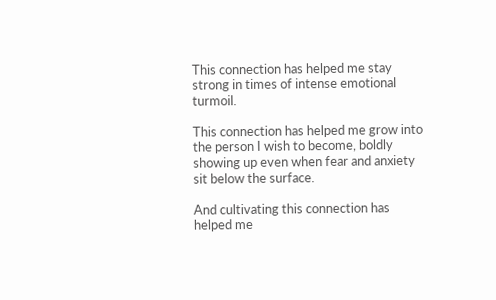This connection has helped me stay strong in times of intense emotional turmoil.

This connection has helped me grow into the person I wish to become, boldly showing up even when fear and anxiety sit below the surface.

And cultivating this connection has helped me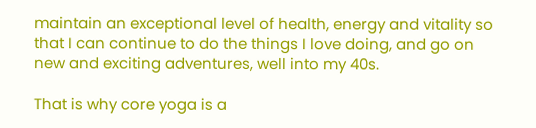maintain an exceptional level of health, energy and vitality so that I can continue to do the things I love doing, and go on new and exciting adventures, well into my 40s.

That is why core yoga is a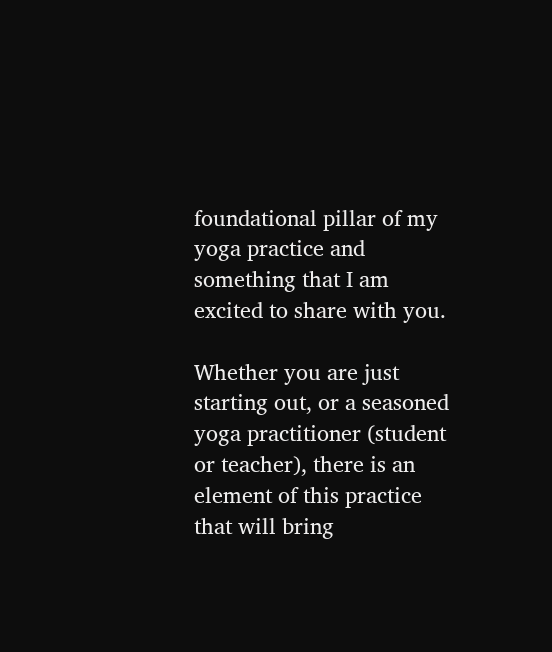foundational pillar of my yoga practice and something that I am excited to share with you.

Whether you are just starting out, or a seasoned yoga practitioner (student or teacher), there is an element of this practice that will bring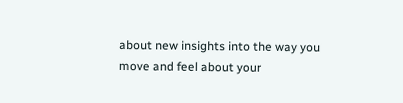about new insights into the way you move and feel about your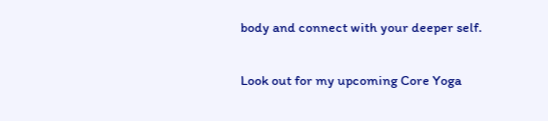body and connect with your deeper self.

Look out for my upcoming Core Yoga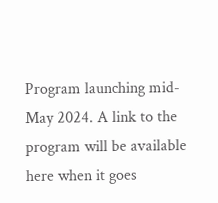Program launching mid-May 2024. A link to the program will be available here when it goes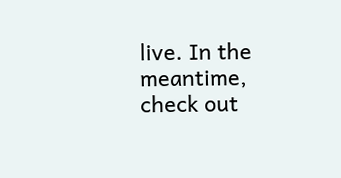live. In the meantime, check out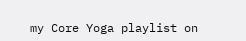my Core Yoga playlist on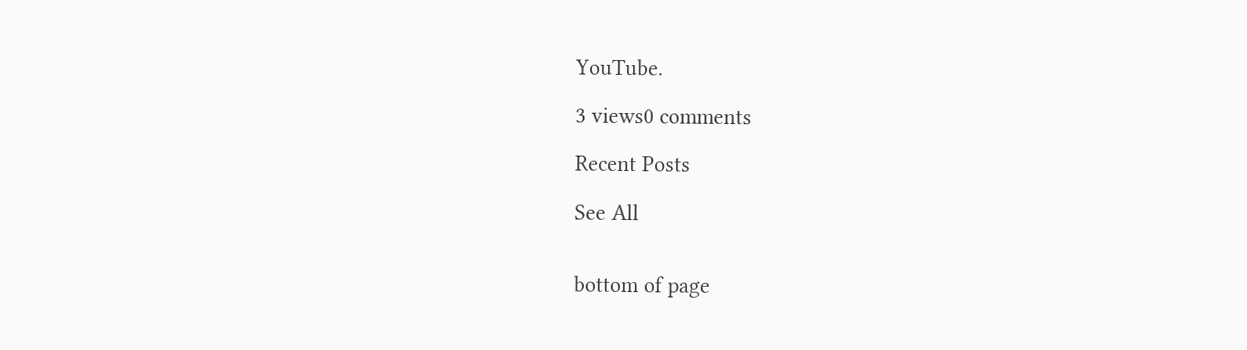YouTube.

3 views0 comments

Recent Posts

See All


bottom of page